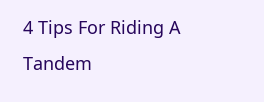4 Tips For Riding A Tandem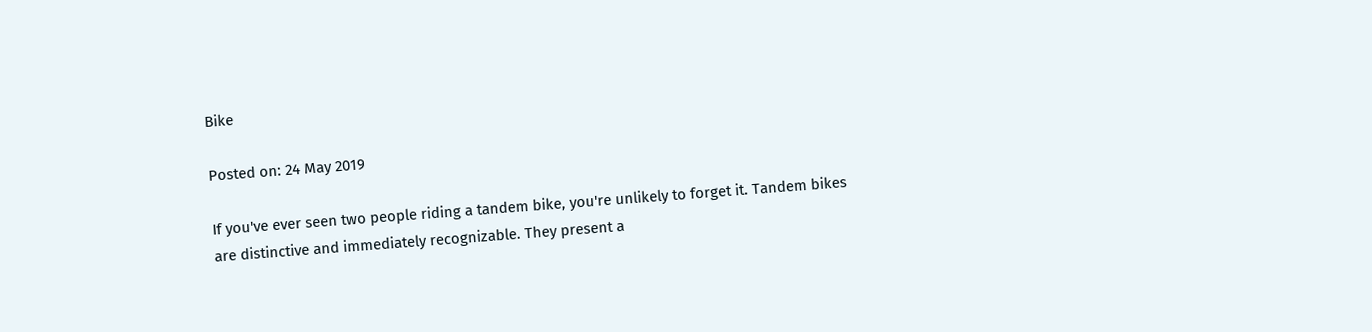Bike

Posted on: 24 May 2019

If you've ever seen two people riding a tandem bike, you're unlikely to forget it. Tandem bikes are distinctive and immediately recognizable. They present a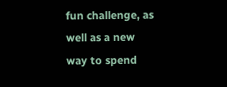fun challenge, as well as a new way to spend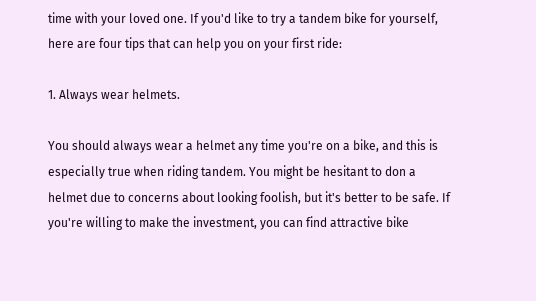time with your loved one. If you'd like to try a tandem bike for yourself, here are four tips that can help you on your first ride:

1. Always wear helmets.

You should always wear a helmet any time you're on a bike, and this is especially true when riding tandem. You might be hesitant to don a helmet due to concerns about looking foolish, but it's better to be safe. If you're willing to make the investment, you can find attractive bike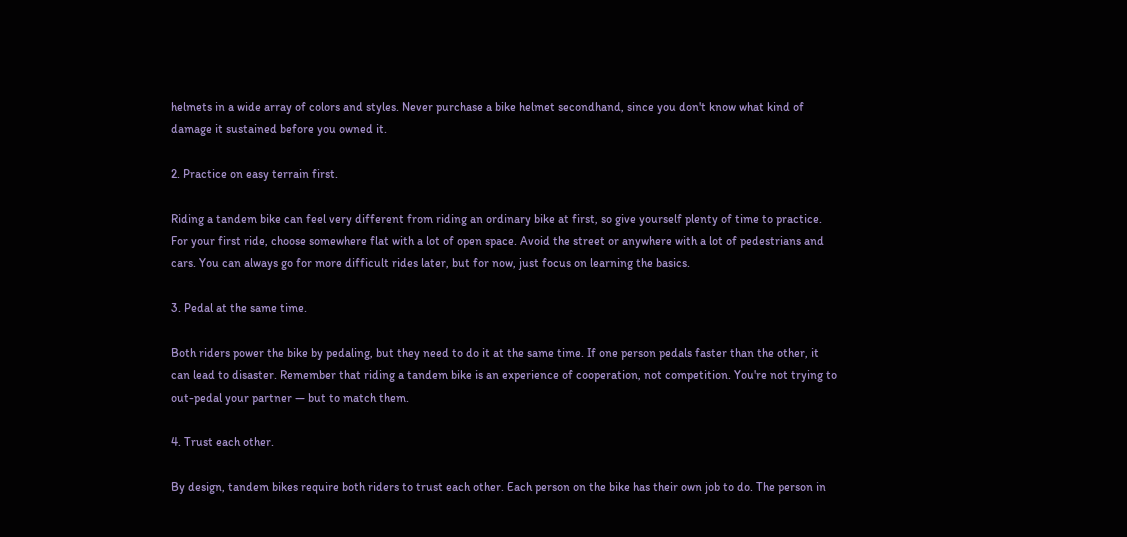helmets in a wide array of colors and styles. Never purchase a bike helmet secondhand, since you don't know what kind of damage it sustained before you owned it.

2. Practice on easy terrain first.

Riding a tandem bike can feel very different from riding an ordinary bike at first, so give yourself plenty of time to practice. For your first ride, choose somewhere flat with a lot of open space. Avoid the street or anywhere with a lot of pedestrians and cars. You can always go for more difficult rides later, but for now, just focus on learning the basics.

3. Pedal at the same time.

Both riders power the bike by pedaling, but they need to do it at the same time. If one person pedals faster than the other, it can lead to disaster. Remember that riding a tandem bike is an experience of cooperation, not competition. You're not trying to out-pedal your partner — but to match them.

4. Trust each other.

By design, tandem bikes require both riders to trust each other. Each person on the bike has their own job to do. The person in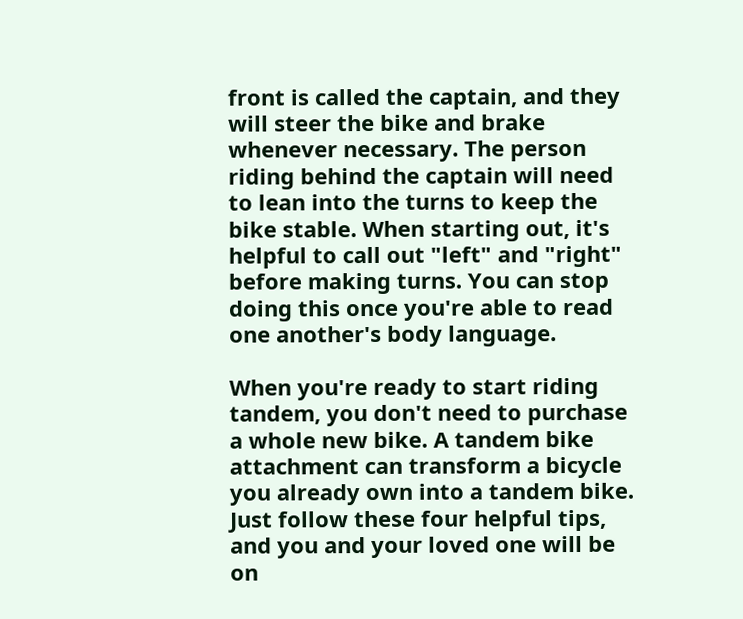front is called the captain, and they will steer the bike and brake whenever necessary. The person riding behind the captain will need to lean into the turns to keep the bike stable. When starting out, it's helpful to call out "left" and "right" before making turns. You can stop doing this once you're able to read one another's body language.

When you're ready to start riding tandem, you don't need to purchase a whole new bike. A tandem bike attachment can transform a bicycle you already own into a tandem bike. Just follow these four helpful tips, and you and your loved one will be on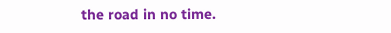the road in no time.